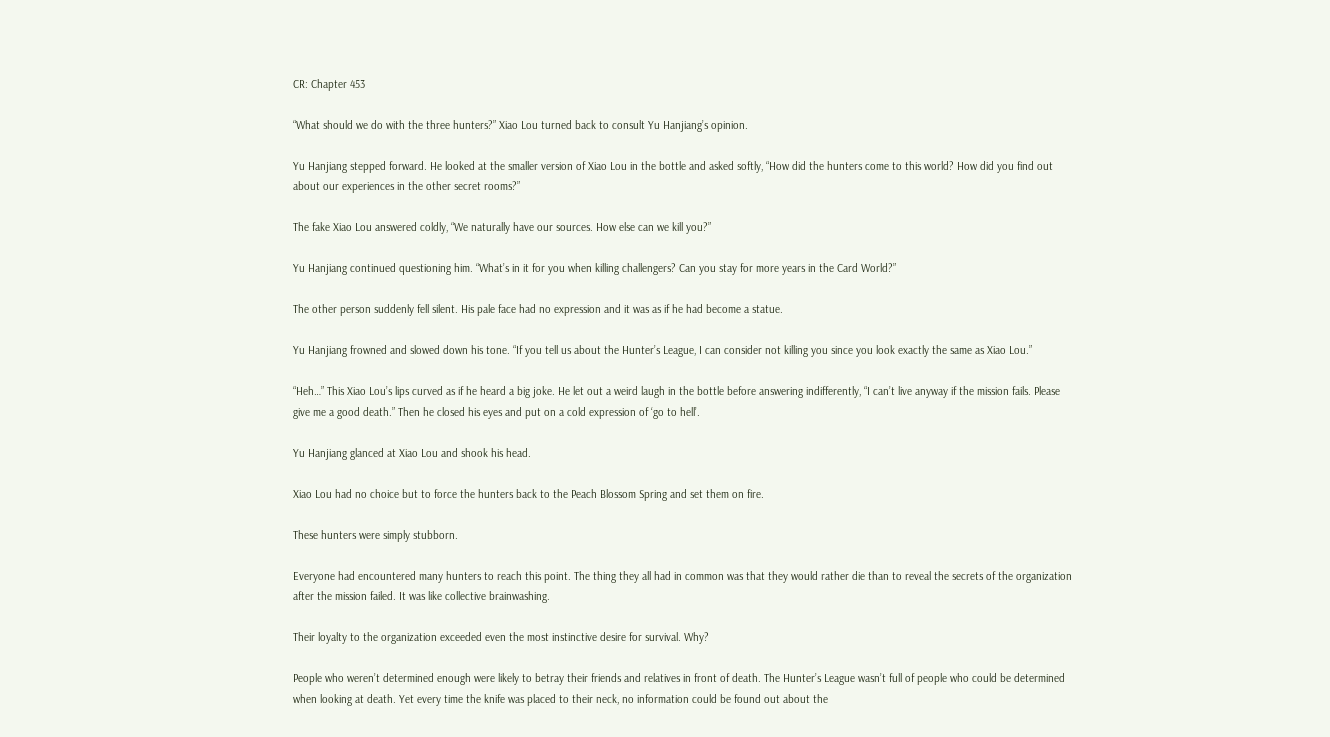CR: Chapter 453

“What should we do with the three hunters?” Xiao Lou turned back to consult Yu Hanjiang’s opinion.

Yu Hanjiang stepped forward. He looked at the smaller version of Xiao Lou in the bottle and asked softly, “How did the hunters come to this world? How did you find out about our experiences in the other secret rooms?”

The fake Xiao Lou answered coldly, “We naturally have our sources. How else can we kill you?”

Yu Hanjiang continued questioning him. “What’s in it for you when killing challengers? Can you stay for more years in the Card World?”

The other person suddenly fell silent. His pale face had no expression and it was as if he had become a statue.

Yu Hanjiang frowned and slowed down his tone. “If you tell us about the Hunter’s League, I can consider not killing you since you look exactly the same as Xiao Lou.”

“Heh…” This Xiao Lou’s lips curved as if he heard a big joke. He let out a weird laugh in the bottle before answering indifferently, “I can’t live anyway if the mission fails. Please give me a good death.” Then he closed his eyes and put on a cold expression of ‘go to hell’.

Yu Hanjiang glanced at Xiao Lou and shook his head.

Xiao Lou had no choice but to force the hunters back to the Peach Blossom Spring and set them on fire.

These hunters were simply stubborn.

Everyone had encountered many hunters to reach this point. The thing they all had in common was that they would rather die than to reveal the secrets of the organization after the mission failed. It was like collective brainwashing.

Their loyalty to the organization exceeded even the most instinctive desire for survival. Why?

People who weren’t determined enough were likely to betray their friends and relatives in front of death. The Hunter’s League wasn’t full of people who could be determined when looking at death. Yet every time the knife was placed to their neck, no information could be found out about the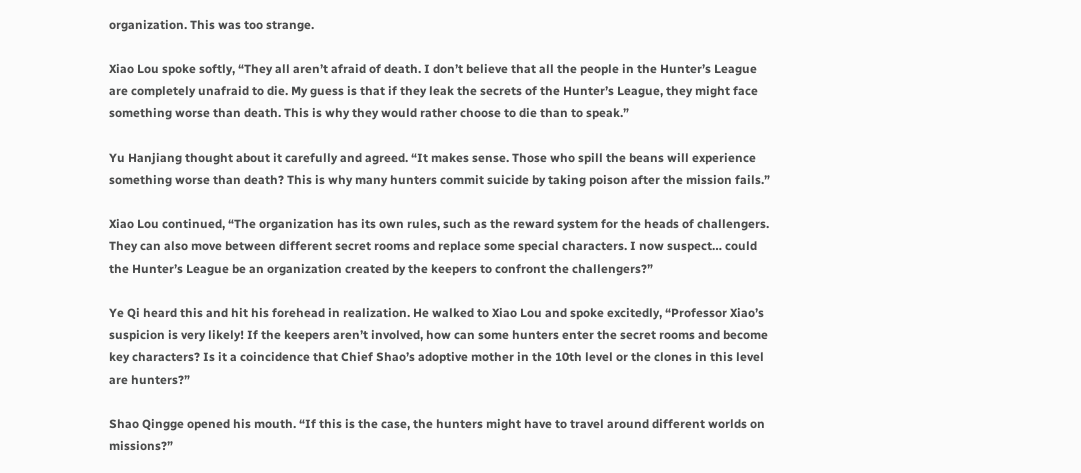organization. This was too strange.

Xiao Lou spoke softly, “They all aren’t afraid of death. I don’t believe that all the people in the Hunter’s League are completely unafraid to die. My guess is that if they leak the secrets of the Hunter’s League, they might face something worse than death. This is why they would rather choose to die than to speak.”

Yu Hanjiang thought about it carefully and agreed. “It makes sense. Those who spill the beans will experience something worse than death? This is why many hunters commit suicide by taking poison after the mission fails.”

Xiao Lou continued, “The organization has its own rules, such as the reward system for the heads of challengers. They can also move between different secret rooms and replace some special characters. I now suspect… could the Hunter’s League be an organization created by the keepers to confront the challengers?”

Ye Qi heard this and hit his forehead in realization. He walked to Xiao Lou and spoke excitedly, “Professor Xiao’s suspicion is very likely! If the keepers aren’t involved, how can some hunters enter the secret rooms and become key characters? Is it a coincidence that Chief Shao’s adoptive mother in the 10th level or the clones in this level are hunters?”

Shao Qingge opened his mouth. “If this is the case, the hunters might have to travel around different worlds on missions?”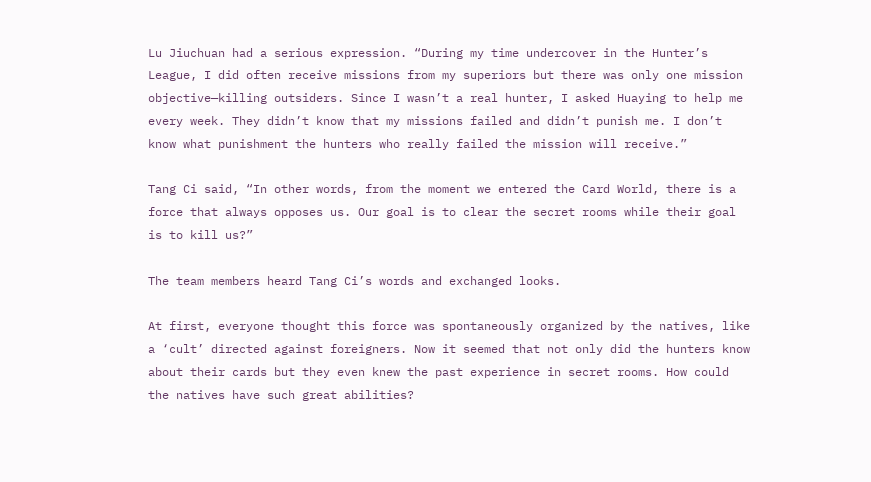Lu Jiuchuan had a serious expression. “During my time undercover in the Hunter’s League, I did often receive missions from my superiors but there was only one mission objective—killing outsiders. Since I wasn’t a real hunter, I asked Huaying to help me every week. They didn’t know that my missions failed and didn’t punish me. I don’t know what punishment the hunters who really failed the mission will receive.”

Tang Ci said, “In other words, from the moment we entered the Card World, there is a force that always opposes us. Our goal is to clear the secret rooms while their goal is to kill us?”

The team members heard Tang Ci’s words and exchanged looks.

At first, everyone thought this force was spontaneously organized by the natives, like a ‘cult’ directed against foreigners. Now it seemed that not only did the hunters know about their cards but they even knew the past experience in secret rooms. How could the natives have such great abilities?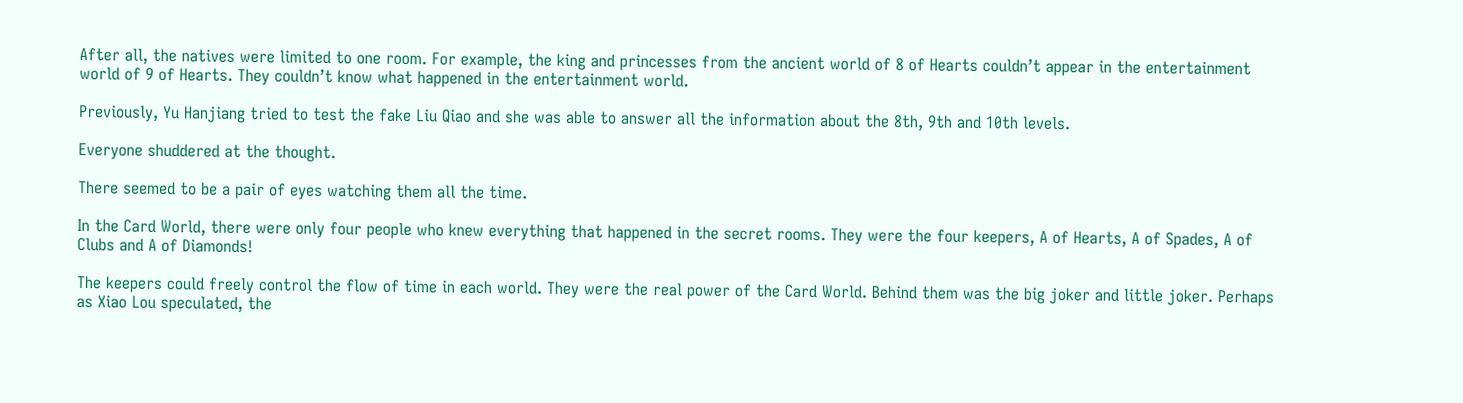After all, the natives were limited to one room. For example, the king and princesses from the ancient world of 8 of Hearts couldn’t appear in the entertainment world of 9 of Hearts. They couldn’t know what happened in the entertainment world.

Previously, Yu Hanjiang tried to test the fake Liu Qiao and she was able to answer all the information about the 8th, 9th and 10th levels.

Everyone shuddered at the thought.

There seemed to be a pair of eyes watching them all the time.

In the Card World, there were only four people who knew everything that happened in the secret rooms. They were the four keepers, A of Hearts, A of Spades, A of Clubs and A of Diamonds!

The keepers could freely control the flow of time in each world. They were the real power of the Card World. Behind them was the big joker and little joker. Perhaps as Xiao Lou speculated, the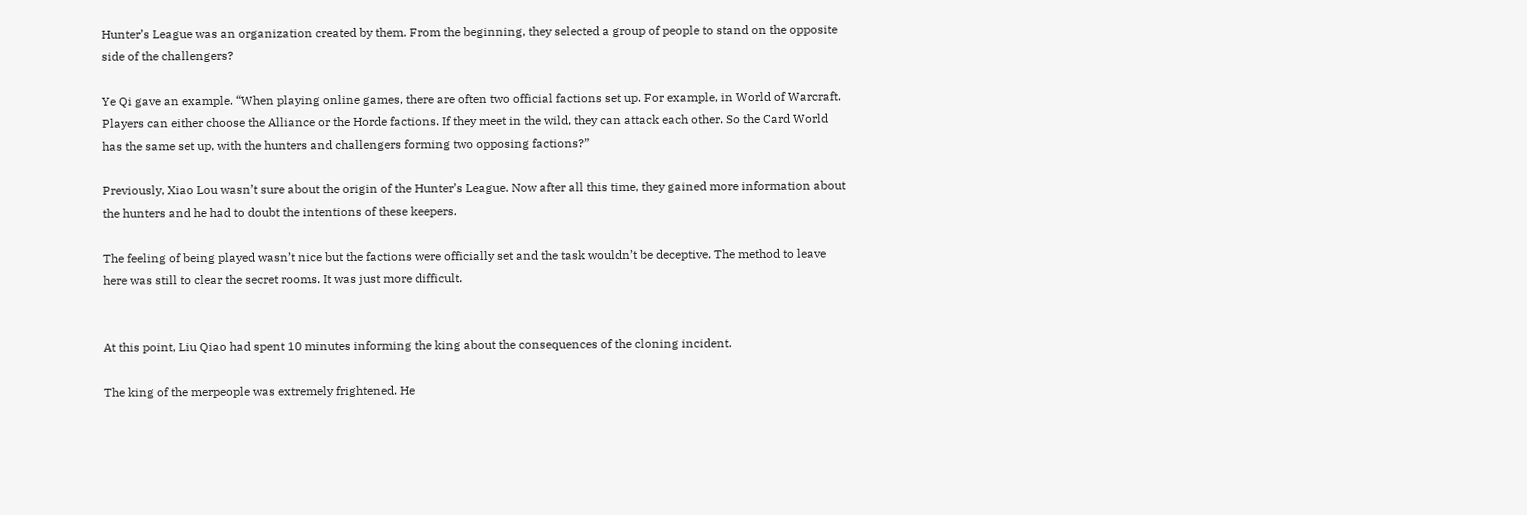Hunter’s League was an organization created by them. From the beginning, they selected a group of people to stand on the opposite side of the challengers?

Ye Qi gave an example. “When playing online games, there are often two official factions set up. For example, in World of Warcraft. Players can either choose the Alliance or the Horde factions. If they meet in the wild, they can attack each other. So the Card World has the same set up, with the hunters and challengers forming two opposing factions?”

Previously, Xiao Lou wasn’t sure about the origin of the Hunter’s League. Now after all this time, they gained more information about the hunters and he had to doubt the intentions of these keepers.

The feeling of being played wasn’t nice but the factions were officially set and the task wouldn’t be deceptive. The method to leave here was still to clear the secret rooms. It was just more difficult.


At this point, Liu Qiao had spent 10 minutes informing the king about the consequences of the cloning incident.

The king of the merpeople was extremely frightened. He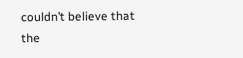couldn’t believe that the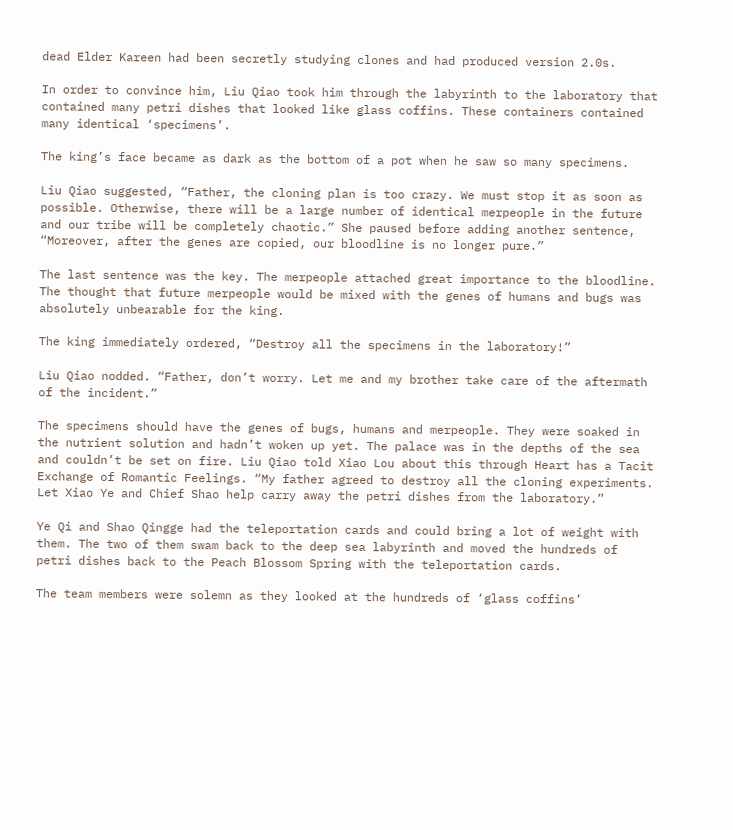dead Elder Kareen had been secretly studying clones and had produced version 2.0s.

In order to convince him, Liu Qiao took him through the labyrinth to the laboratory that contained many petri dishes that looked like glass coffins. These containers contained many identical ‘specimens’.

The king’s face became as dark as the bottom of a pot when he saw so many specimens.

Liu Qiao suggested, “Father, the cloning plan is too crazy. We must stop it as soon as possible. Otherwise, there will be a large number of identical merpeople in the future and our tribe will be completely chaotic.” She paused before adding another sentence, “Moreover, after the genes are copied, our bloodline is no longer pure.”

The last sentence was the key. The merpeople attached great importance to the bloodline. The thought that future merpeople would be mixed with the genes of humans and bugs was absolutely unbearable for the king.

The king immediately ordered, “Destroy all the specimens in the laboratory!”

Liu Qiao nodded. “Father, don’t worry. Let me and my brother take care of the aftermath of the incident.”

The specimens should have the genes of bugs, humans and merpeople. They were soaked in the nutrient solution and hadn’t woken up yet. The palace was in the depths of the sea and couldn’t be set on fire. Liu Qiao told Xiao Lou about this through Heart has a Tacit Exchange of Romantic Feelings. “My father agreed to destroy all the cloning experiments. Let Xiao Ye and Chief Shao help carry away the petri dishes from the laboratory.”

Ye Qi and Shao Qingge had the teleportation cards and could bring a lot of weight with them. The two of them swam back to the deep sea labyrinth and moved the hundreds of petri dishes back to the Peach Blossom Spring with the teleportation cards.

The team members were solemn as they looked at the hundreds of ‘glass coffins’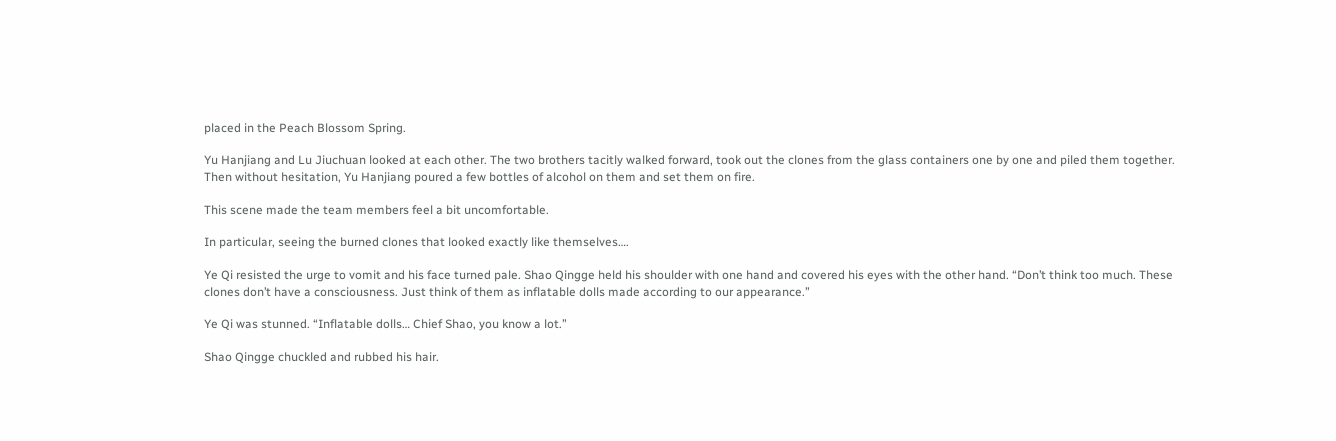placed in the Peach Blossom Spring.

Yu Hanjiang and Lu Jiuchuan looked at each other. The two brothers tacitly walked forward, took out the clones from the glass containers one by one and piled them together. Then without hesitation, Yu Hanjiang poured a few bottles of alcohol on them and set them on fire.

This scene made the team members feel a bit uncomfortable.

In particular, seeing the burned clones that looked exactly like themselves….

Ye Qi resisted the urge to vomit and his face turned pale. Shao Qingge held his shoulder with one hand and covered his eyes with the other hand. “Don’t think too much. These clones don’t have a consciousness. Just think of them as inflatable dolls made according to our appearance.”

Ye Qi was stunned. “Inflatable dolls… Chief Shao, you know a lot.”

Shao Qingge chuckled and rubbed his hair.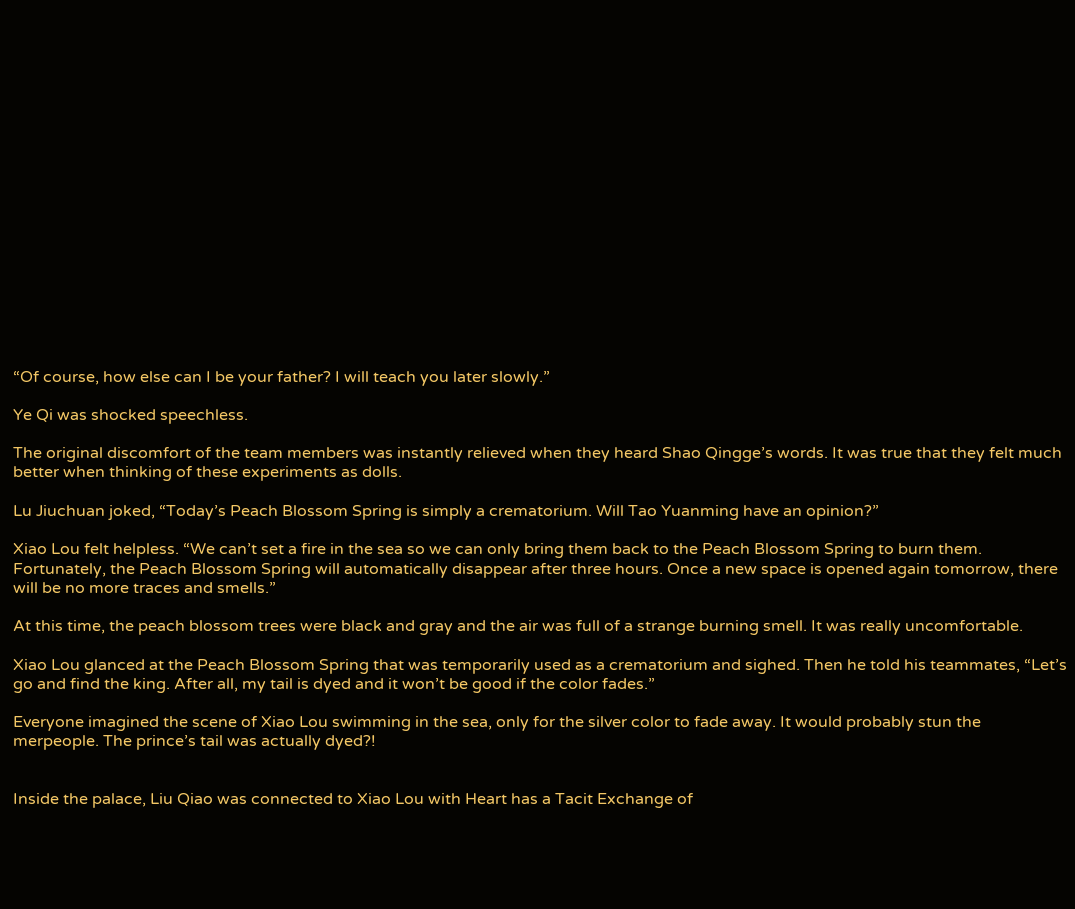“Of course, how else can I be your father? I will teach you later slowly.”

Ye Qi was shocked speechless.

The original discomfort of the team members was instantly relieved when they heard Shao Qingge’s words. It was true that they felt much better when thinking of these experiments as dolls.

Lu Jiuchuan joked, “Today’s Peach Blossom Spring is simply a crematorium. Will Tao Yuanming have an opinion?”

Xiao Lou felt helpless. “We can’t set a fire in the sea so we can only bring them back to the Peach Blossom Spring to burn them. Fortunately, the Peach Blossom Spring will automatically disappear after three hours. Once a new space is opened again tomorrow, there will be no more traces and smells.”

At this time, the peach blossom trees were black and gray and the air was full of a strange burning smell. It was really uncomfortable.

Xiao Lou glanced at the Peach Blossom Spring that was temporarily used as a crematorium and sighed. Then he told his teammates, “Let’s go and find the king. After all, my tail is dyed and it won’t be good if the color fades.”

Everyone imagined the scene of Xiao Lou swimming in the sea, only for the silver color to fade away. It would probably stun the merpeople. The prince’s tail was actually dyed?!


Inside the palace, Liu Qiao was connected to Xiao Lou with Heart has a Tacit Exchange of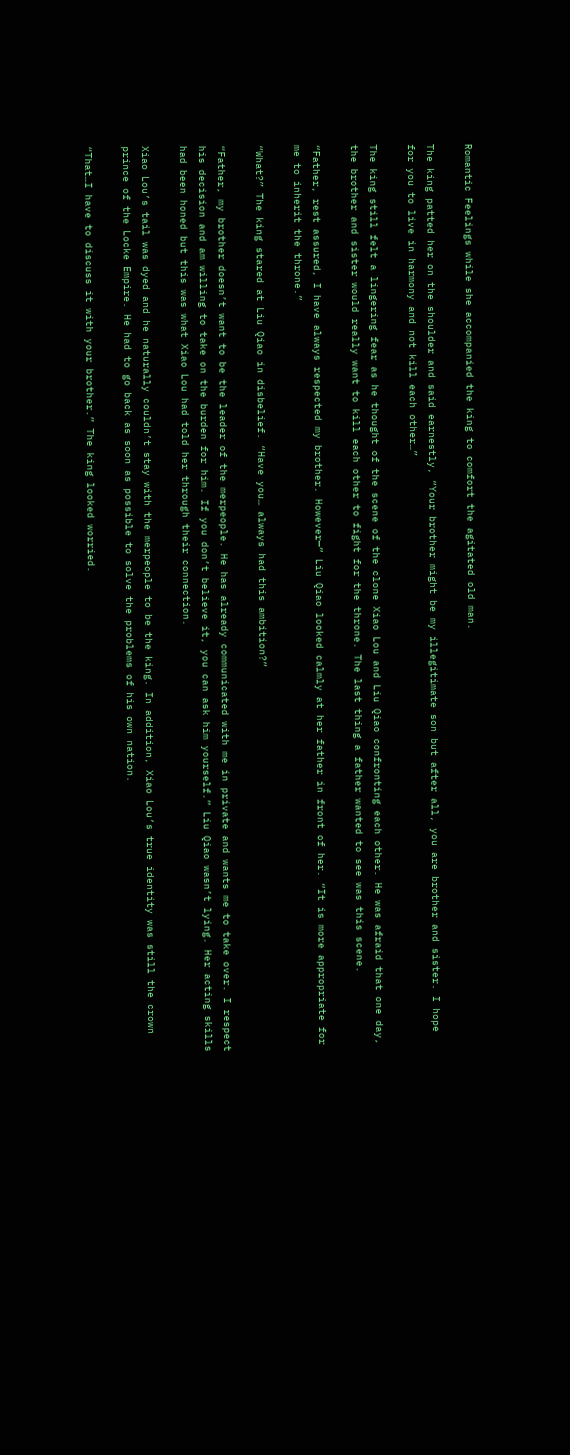Romantic Feelings while she accompanied the king to comfort the agitated old man.

The king patted her on the shoulder and said earnestly, “Your brother might be my illegitimate son but after all, you are brother and sister. I hope for you to live in harmony and not kill each other…”

The king still felt a lingering fear as he thought of the scene of the clone Xiao Lou and Liu Qiao confronting each other. He was afraid that one day, the brother and sister would really want to kill each other to fight for the throne. The last thing a father wanted to see was this scene.

“Father, rest assured, I have always respected my brother. However—” Liu Qiao looked calmly at her father in front of her. “It is more appropriate for me to inherit the throne.”

“What?” The king stared at Liu Qiao in disbelief. “Have you… always had this ambition?”

“Father, my brother doesn’t want to be the leader of the merpeople. He has already communicated with me in private and wants me to take over. I respect his decision and am willing to take on the burden for him. If you don’t believe it, you can ask him yourself.” Liu Qiao wasn’t lying. Her acting skills had been honed but this was what Xiao Lou had told her through their connection.

Xiao Lou’s tail was dyed and he naturally couldn’t stay with the merpeople to be the king. In addition, Xiao Lou’s true identity was still the crown prince of the Locke Empire. He had to go back as soon as possible to solve the problems of his own nation.

“That…I have to discuss it with your brother.” The king looked worried.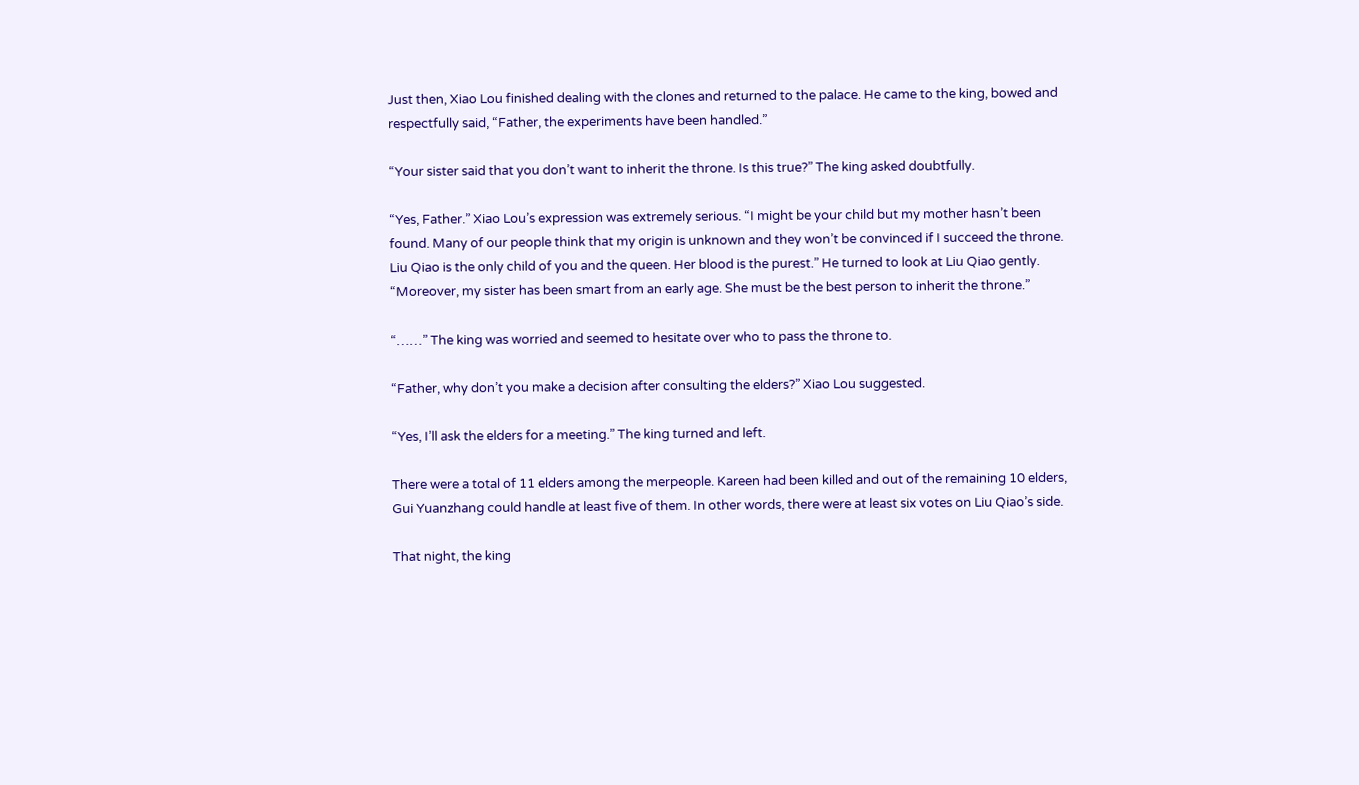Just then, Xiao Lou finished dealing with the clones and returned to the palace. He came to the king, bowed and respectfully said, “Father, the experiments have been handled.”

“Your sister said that you don’t want to inherit the throne. Is this true?” The king asked doubtfully.

“Yes, Father.” Xiao Lou’s expression was extremely serious. “I might be your child but my mother hasn’t been found. Many of our people think that my origin is unknown and they won’t be convinced if I succeed the throne. Liu Qiao is the only child of you and the queen. Her blood is the purest.” He turned to look at Liu Qiao gently. “Moreover, my sister has been smart from an early age. She must be the best person to inherit the throne.”

“……” The king was worried and seemed to hesitate over who to pass the throne to.

“Father, why don’t you make a decision after consulting the elders?” Xiao Lou suggested.

“Yes, I’ll ask the elders for a meeting.” The king turned and left.

There were a total of 11 elders among the merpeople. Kareen had been killed and out of the remaining 10 elders, Gui Yuanzhang could handle at least five of them. In other words, there were at least six votes on Liu Qiao’s side.

That night, the king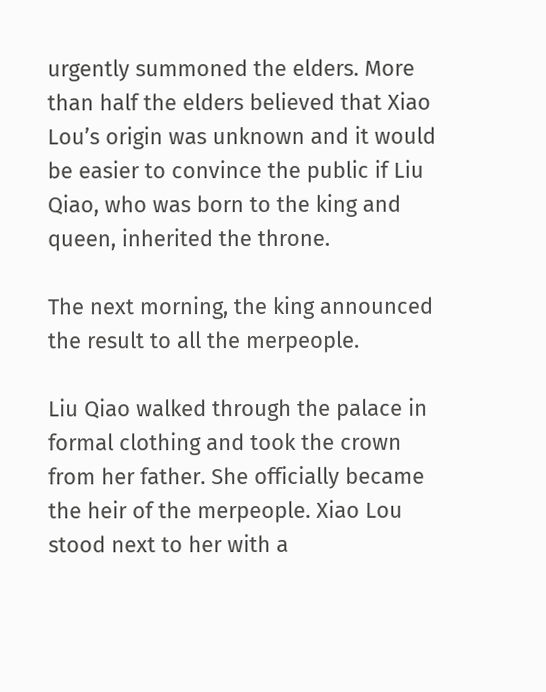urgently summoned the elders. More than half the elders believed that Xiao Lou’s origin was unknown and it would be easier to convince the public if Liu Qiao, who was born to the king and queen, inherited the throne.

The next morning, the king announced the result to all the merpeople.

Liu Qiao walked through the palace in formal clothing and took the crown from her father. She officially became the heir of the merpeople. Xiao Lou stood next to her with a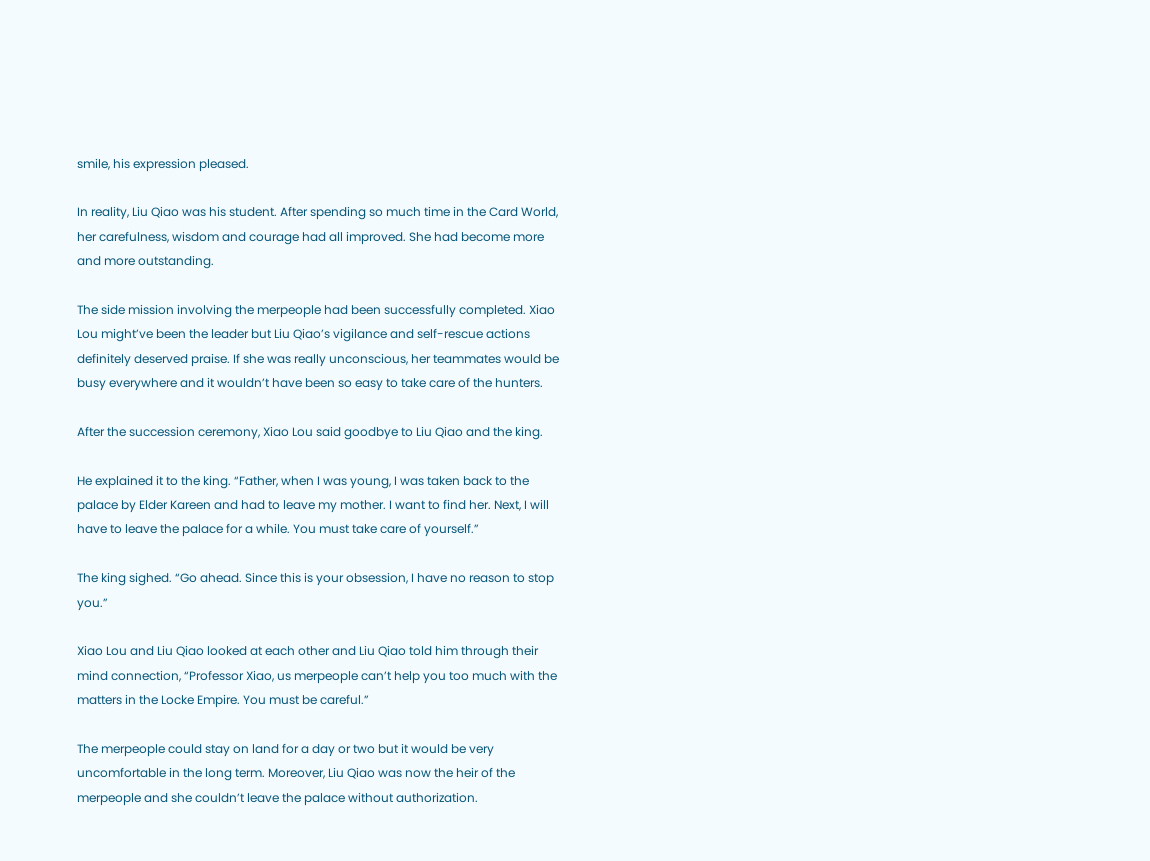smile, his expression pleased.

In reality, Liu Qiao was his student. After spending so much time in the Card World, her carefulness, wisdom and courage had all improved. She had become more and more outstanding.

The side mission involving the merpeople had been successfully completed. Xiao Lou might’ve been the leader but Liu Qiao’s vigilance and self-rescue actions definitely deserved praise. If she was really unconscious, her teammates would be busy everywhere and it wouldn’t have been so easy to take care of the hunters.

After the succession ceremony, Xiao Lou said goodbye to Liu Qiao and the king.

He explained it to the king. “Father, when I was young, I was taken back to the palace by Elder Kareen and had to leave my mother. I want to find her. Next, I will have to leave the palace for a while. You must take care of yourself.”

The king sighed. “Go ahead. Since this is your obsession, I have no reason to stop you.”

Xiao Lou and Liu Qiao looked at each other and Liu Qiao told him through their mind connection, “Professor Xiao, us merpeople can’t help you too much with the matters in the Locke Empire. You must be careful.”

The merpeople could stay on land for a day or two but it would be very uncomfortable in the long term. Moreover, Liu Qiao was now the heir of the merpeople and she couldn’t leave the palace without authorization.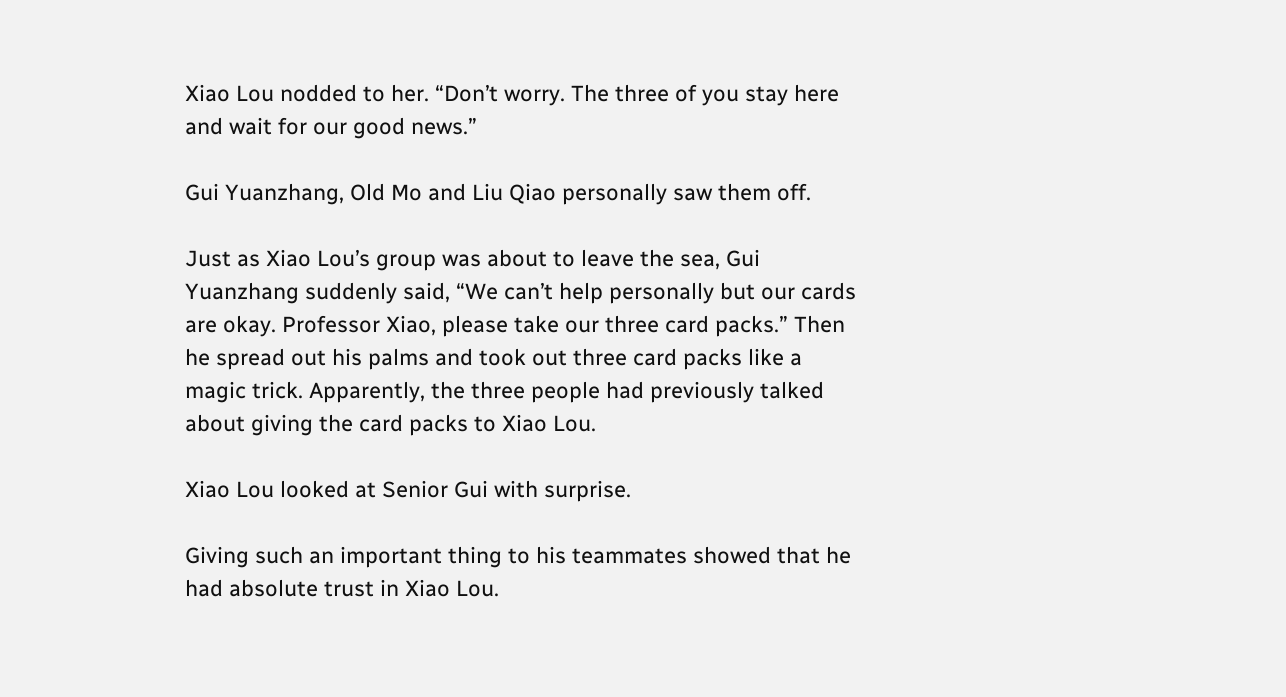Xiao Lou nodded to her. “Don’t worry. The three of you stay here and wait for our good news.”

Gui Yuanzhang, Old Mo and Liu Qiao personally saw them off.

Just as Xiao Lou’s group was about to leave the sea, Gui Yuanzhang suddenly said, “We can’t help personally but our cards are okay. Professor Xiao, please take our three card packs.” Then he spread out his palms and took out three card packs like a magic trick. Apparently, the three people had previously talked about giving the card packs to Xiao Lou.

Xiao Lou looked at Senior Gui with surprise.

Giving such an important thing to his teammates showed that he had absolute trust in Xiao Lou.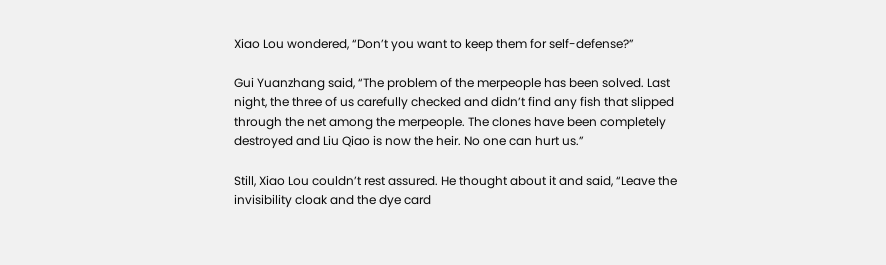Xiao Lou wondered, “Don’t you want to keep them for self-defense?”

Gui Yuanzhang said, “The problem of the merpeople has been solved. Last night, the three of us carefully checked and didn’t find any fish that slipped through the net among the merpeople. The clones have been completely destroyed and Liu Qiao is now the heir. No one can hurt us.”

Still, Xiao Lou couldn’t rest assured. He thought about it and said, “Leave the invisibility cloak and the dye card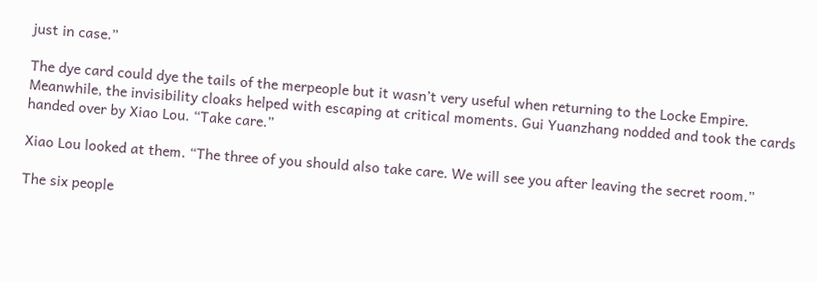just in case.”

The dye card could dye the tails of the merpeople but it wasn’t very useful when returning to the Locke Empire. Meanwhile, the invisibility cloaks helped with escaping at critical moments. Gui Yuanzhang nodded and took the cards handed over by Xiao Lou. “Take care.”

Xiao Lou looked at them. “The three of you should also take care. We will see you after leaving the secret room.”

The six people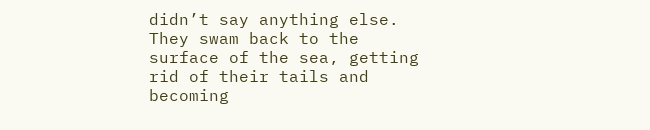didn’t say anything else. They swam back to the surface of the sea, getting rid of their tails and becoming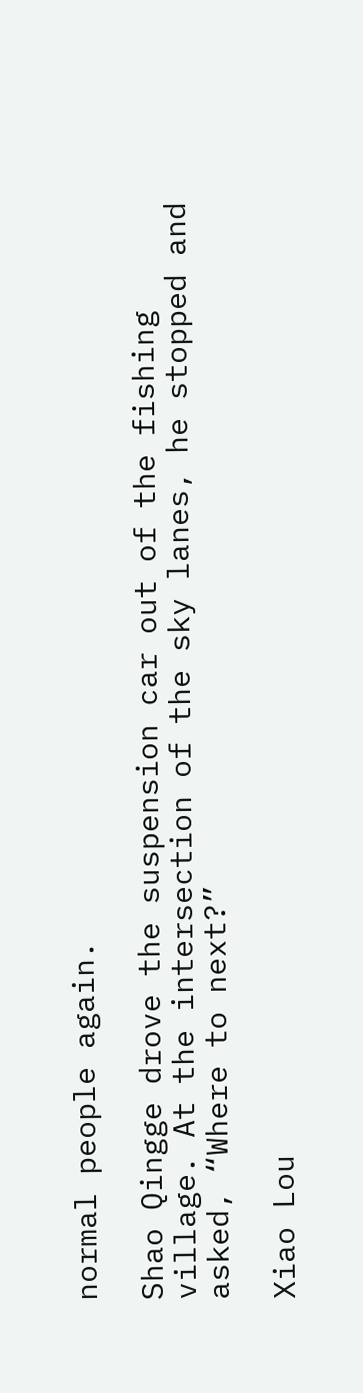normal people again.

Shao Qingge drove the suspension car out of the fishing village. At the intersection of the sky lanes, he stopped and asked, “Where to next?”

Xiao Lou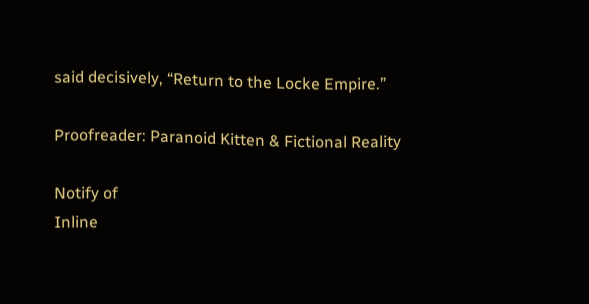said decisively, “Return to the Locke Empire.”

Proofreader: Paranoid Kitten & Fictional Reality

Notify of
Inline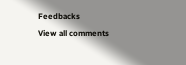Feedbacks
View all comments